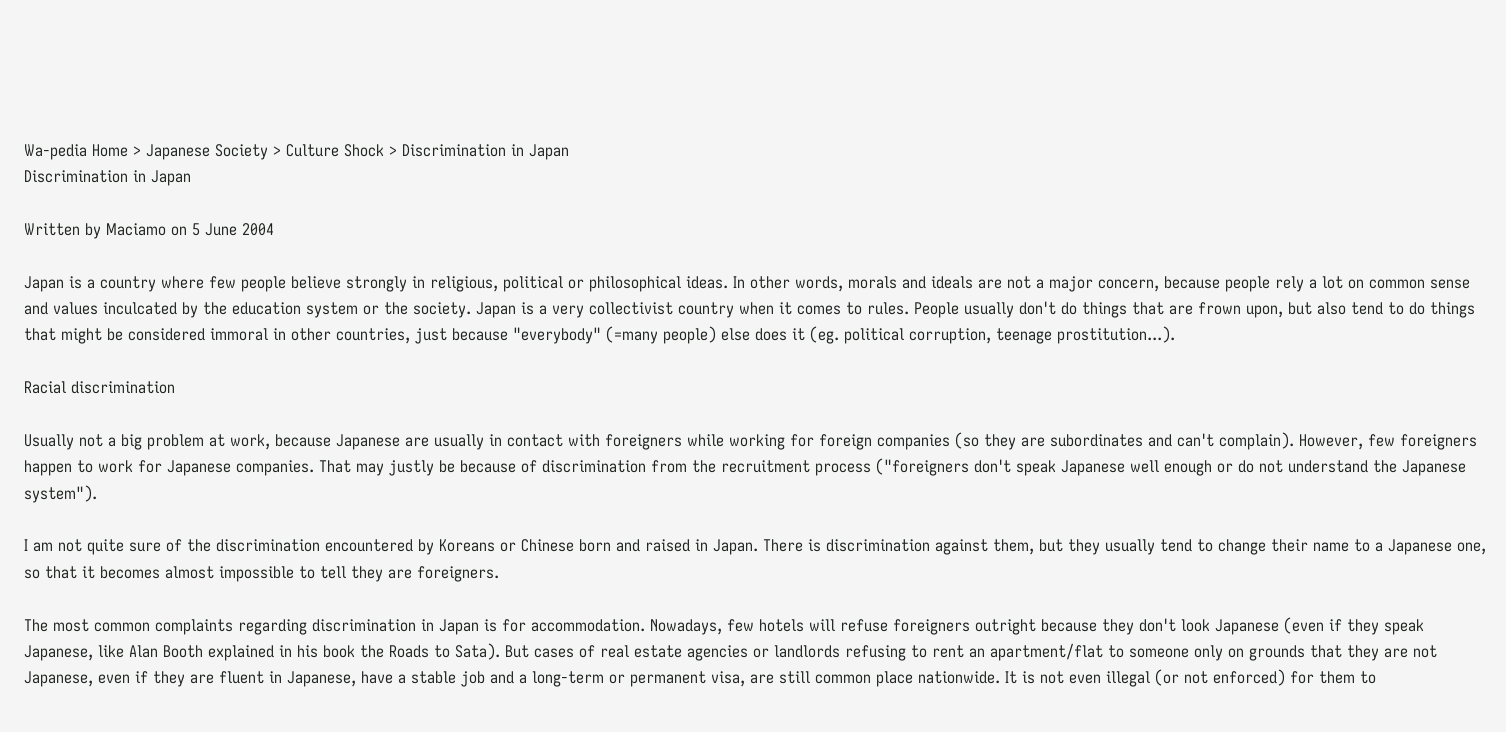Wa-pedia Home > Japanese Society > Culture Shock > Discrimination in Japan
Discrimination in Japan

Written by Maciamo on 5 June 2004

Japan is a country where few people believe strongly in religious, political or philosophical ideas. In other words, morals and ideals are not a major concern, because people rely a lot on common sense and values inculcated by the education system or the society. Japan is a very collectivist country when it comes to rules. People usually don't do things that are frown upon, but also tend to do things that might be considered immoral in other countries, just because "everybody" (=many people) else does it (eg. political corruption, teenage prostitution...).

Racial discrimination

Usually not a big problem at work, because Japanese are usually in contact with foreigners while working for foreign companies (so they are subordinates and can't complain). However, few foreigners happen to work for Japanese companies. That may justly be because of discrimination from the recruitment process ("foreigners don't speak Japanese well enough or do not understand the Japanese system").

I am not quite sure of the discrimination encountered by Koreans or Chinese born and raised in Japan. There is discrimination against them, but they usually tend to change their name to a Japanese one, so that it becomes almost impossible to tell they are foreigners.

The most common complaints regarding discrimination in Japan is for accommodation. Nowadays, few hotels will refuse foreigners outright because they don't look Japanese (even if they speak Japanese, like Alan Booth explained in his book the Roads to Sata). But cases of real estate agencies or landlords refusing to rent an apartment/flat to someone only on grounds that they are not Japanese, even if they are fluent in Japanese, have a stable job and a long-term or permanent visa, are still common place nationwide. It is not even illegal (or not enforced) for them to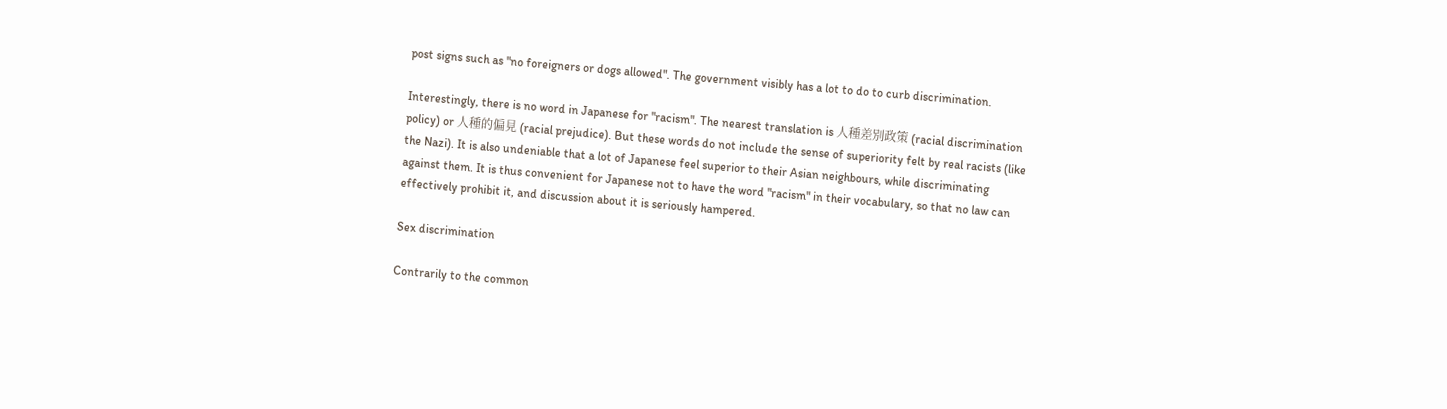post signs such as "no foreigners or dogs allowed". The government visibly has a lot to do to curb discrimination.

Interestingly, there is no word in Japanese for "racism". The nearest translation is 人種差別政策 (racial discrimination policy) or 人種的偏見 (racial prejudice). But these words do not include the sense of superiority felt by real racists (like the Nazi). It is also undeniable that a lot of Japanese feel superior to their Asian neighbours, while discriminating against them. It is thus convenient for Japanese not to have the word "racism" in their vocabulary, so that no law can effectively prohibit it, and discussion about it is seriously hampered.

Sex discrimination

Contrarily to the common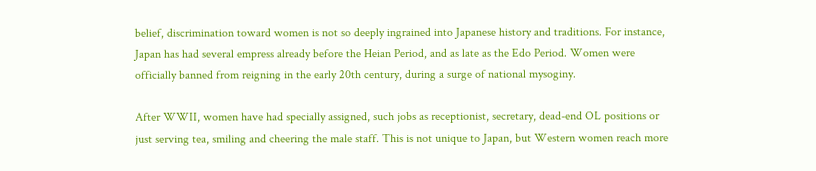belief, discrimination toward women is not so deeply ingrained into Japanese history and traditions. For instance, Japan has had several empress already before the Heian Period, and as late as the Edo Period. Women were officially banned from reigning in the early 20th century, during a surge of national mysoginy.

After WWII, women have had specially assigned, such jobs as receptionist, secretary, dead-end OL positions or just serving tea, smiling and cheering the male staff. This is not unique to Japan, but Western women reach more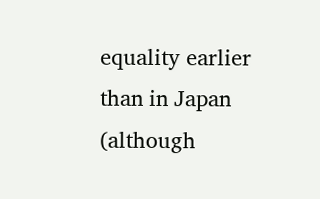equality earlier than in Japan (although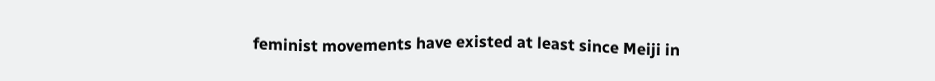feminist movements have existed at least since Meiji in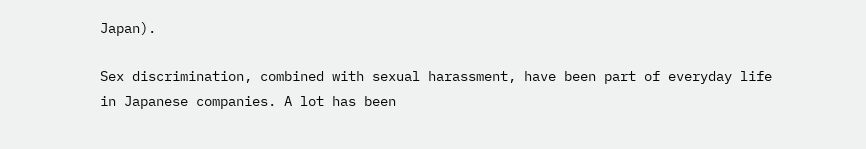Japan).

Sex discrimination, combined with sexual harassment, have been part of everyday life in Japanese companies. A lot has been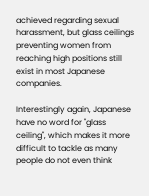achieved regarding sexual harassment, but glass ceilings preventing women from reaching high positions still exist in most Japanese companies.

Interestingly again, Japanese have no word for "glass ceiling", which makes it more difficult to tackle as many people do not even think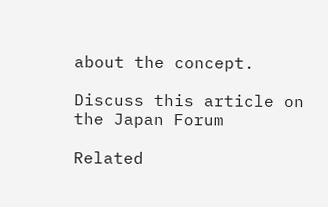about the concept.

Discuss this article on the Japan Forum

Related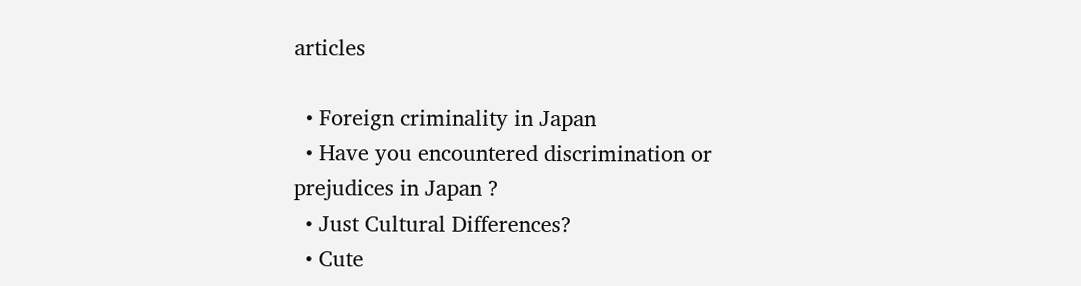articles

  • Foreign criminality in Japan
  • Have you encountered discrimination or prejudices in Japan ?
  • Just Cultural Differences?
  • Cute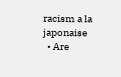racism a la japonaise
  • Are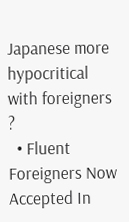Japanese more hypocritical with foreigners ?
  • Fluent Foreigners Now Accepted In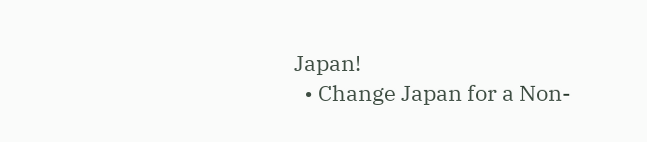Japan!
  • Change Japan for a Non-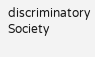discriminatory Society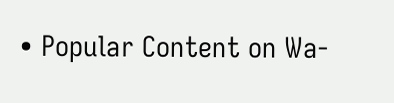• Popular Content on Wa-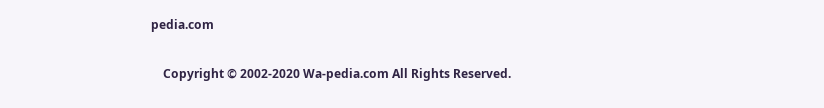pedia.com

    Copyright © 2002-2020 Wa-pedia.com All Rights Reserved.